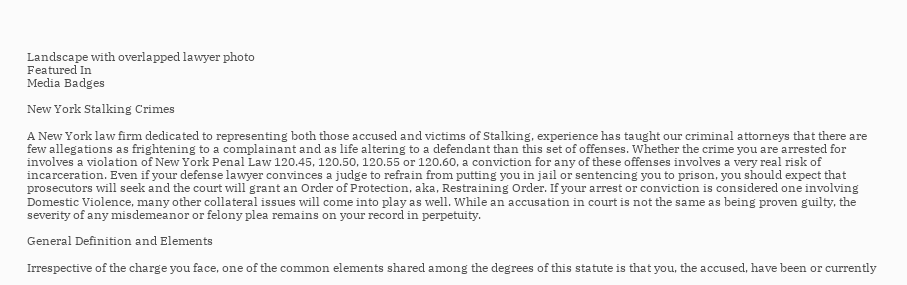Landscape with overlapped lawyer photo
Featured In
Media Badges

New York Stalking Crimes

A New York law firm dedicated to representing both those accused and victims of Stalking, experience has taught our criminal attorneys that there are few allegations as frightening to a complainant and as life altering to a defendant than this set of offenses. Whether the crime you are arrested for involves a violation of New York Penal Law 120.45, 120.50, 120.55 or 120.60, a conviction for any of these offenses involves a very real risk of incarceration. Even if your defense lawyer convinces a judge to refrain from putting you in jail or sentencing you to prison, you should expect that prosecutors will seek and the court will grant an Order of Protection, aka, Restraining Order. If your arrest or conviction is considered one involving Domestic Violence, many other collateral issues will come into play as well. While an accusation in court is not the same as being proven guilty, the severity of any misdemeanor or felony plea remains on your record in perpetuity.

General Definition and Elements

Irrespective of the charge you face, one of the common elements shared among the degrees of this statute is that you, the accused, have been or currently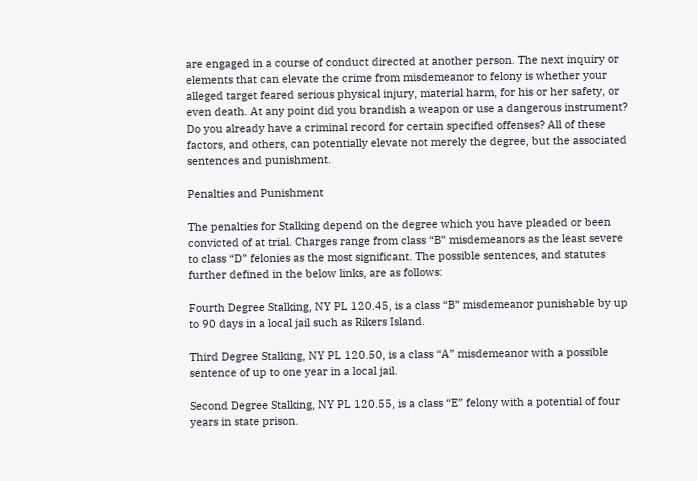are engaged in a course of conduct directed at another person. The next inquiry or elements that can elevate the crime from misdemeanor to felony is whether your alleged target feared serious physical injury, material harm, for his or her safety, or even death. At any point did you brandish a weapon or use a dangerous instrument? Do you already have a criminal record for certain specified offenses? All of these factors, and others, can potentially elevate not merely the degree, but the associated sentences and punishment.

Penalties and Punishment

The penalties for Stalking depend on the degree which you have pleaded or been convicted of at trial. Charges range from class “B” misdemeanors as the least severe to class “D” felonies as the most significant. The possible sentences, and statutes further defined in the below links, are as follows:

Fourth Degree Stalking, NY PL 120.45, is a class “B” misdemeanor punishable by up to 90 days in a local jail such as Rikers Island.

Third Degree Stalking, NY PL 120.50, is a class “A” misdemeanor with a possible sentence of up to one year in a local jail.

Second Degree Stalking, NY PL 120.55, is a class “E” felony with a potential of four years in state prison.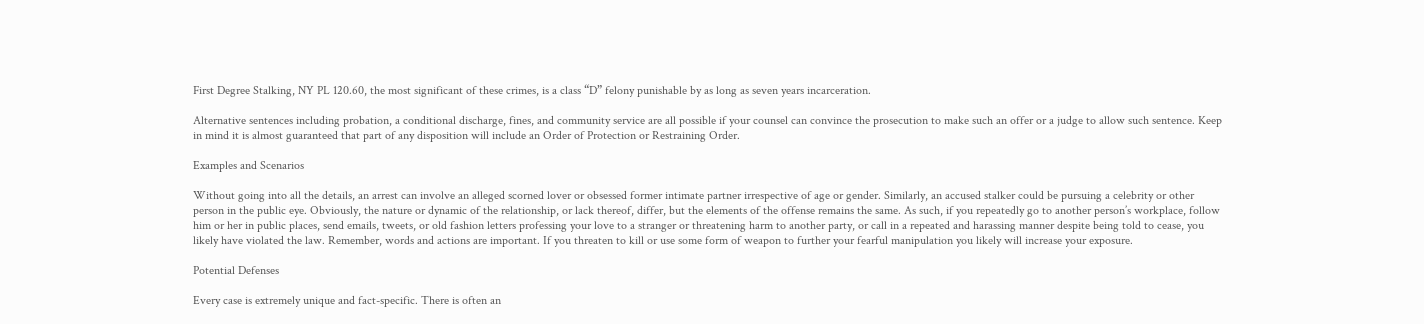First Degree Stalking, NY PL 120.60, the most significant of these crimes, is a class “D” felony punishable by as long as seven years incarceration.

Alternative sentences including probation, a conditional discharge, fines, and community service are all possible if your counsel can convince the prosecution to make such an offer or a judge to allow such sentence. Keep in mind it is almost guaranteed that part of any disposition will include an Order of Protection or Restraining Order.

Examples and Scenarios

Without going into all the details, an arrest can involve an alleged scorned lover or obsessed former intimate partner irrespective of age or gender. Similarly, an accused stalker could be pursuing a celebrity or other person in the public eye. Obviously, the nature or dynamic of the relationship, or lack thereof, differ, but the elements of the offense remains the same. As such, if you repeatedly go to another person’s workplace, follow him or her in public places, send emails, tweets, or old fashion letters professing your love to a stranger or threatening harm to another party, or call in a repeated and harassing manner despite being told to cease, you likely have violated the law. Remember, words and actions are important. If you threaten to kill or use some form of weapon to further your fearful manipulation you likely will increase your exposure.

Potential Defenses

Every case is extremely unique and fact-specific. There is often an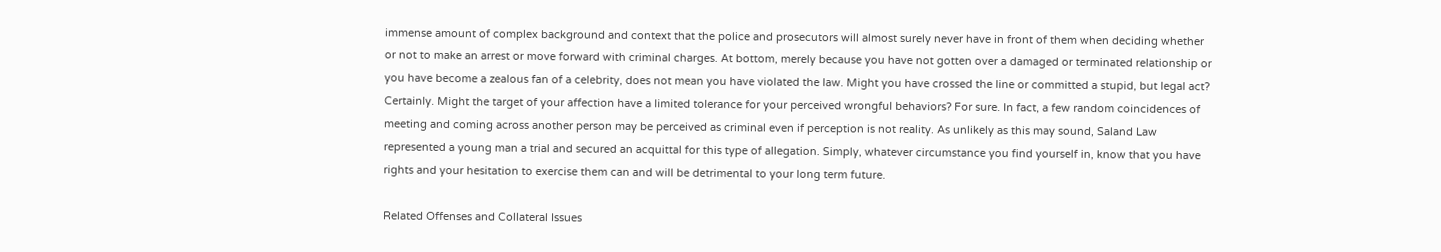immense amount of complex background and context that the police and prosecutors will almost surely never have in front of them when deciding whether or not to make an arrest or move forward with criminal charges. At bottom, merely because you have not gotten over a damaged or terminated relationship or you have become a zealous fan of a celebrity, does not mean you have violated the law. Might you have crossed the line or committed a stupid, but legal act? Certainly. Might the target of your affection have a limited tolerance for your perceived wrongful behaviors? For sure. In fact, a few random coincidences of meeting and coming across another person may be perceived as criminal even if perception is not reality. As unlikely as this may sound, Saland Law represented a young man a trial and secured an acquittal for this type of allegation. Simply, whatever circumstance you find yourself in, know that you have rights and your hesitation to exercise them can and will be detrimental to your long term future.

Related Offenses and Collateral Issues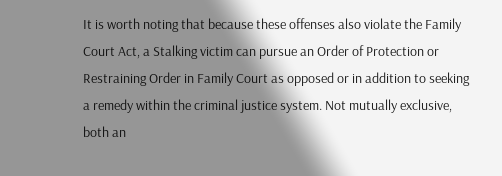It is worth noting that because these offenses also violate the Family Court Act, a Stalking victim can pursue an Order of Protection or Restraining Order in Family Court as opposed or in addition to seeking a remedy within the criminal justice system. Not mutually exclusive, both an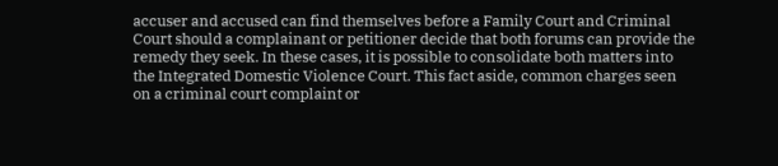accuser and accused can find themselves before a Family Court and Criminal Court should a complainant or petitioner decide that both forums can provide the remedy they seek. In these cases, it is possible to consolidate both matters into the Integrated Domestic Violence Court. This fact aside, common charges seen on a criminal court complaint or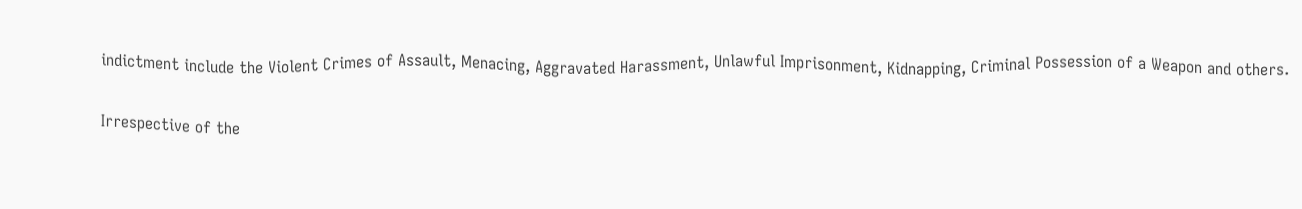indictment include the Violent Crimes of Assault, Menacing, Aggravated Harassment, Unlawful Imprisonment, Kidnapping, Criminal Possession of a Weapon and others.

Irrespective of the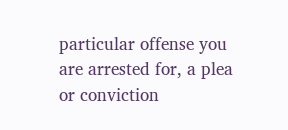particular offense you are arrested for, a plea or conviction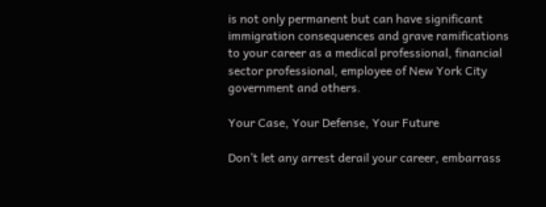is not only permanent but can have significant immigration consequences and grave ramifications to your career as a medical professional, financial sector professional, employee of New York City government and others.

Your Case, Your Defense, Your Future

Don’t let any arrest derail your career, embarrass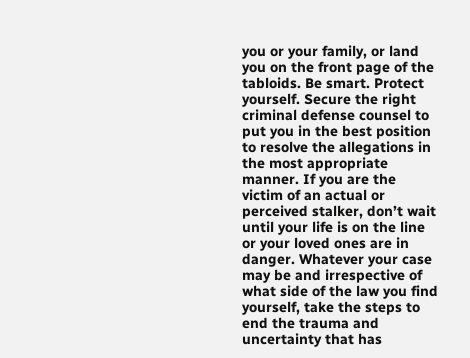you or your family, or land you on the front page of the tabloids. Be smart. Protect yourself. Secure the right criminal defense counsel to put you in the best position to resolve the allegations in the most appropriate manner. If you are the victim of an actual or perceived stalker, don’t wait until your life is on the line or your loved ones are in danger. Whatever your case may be and irrespective of what side of the law you find yourself, take the steps to end the trauma and uncertainty that has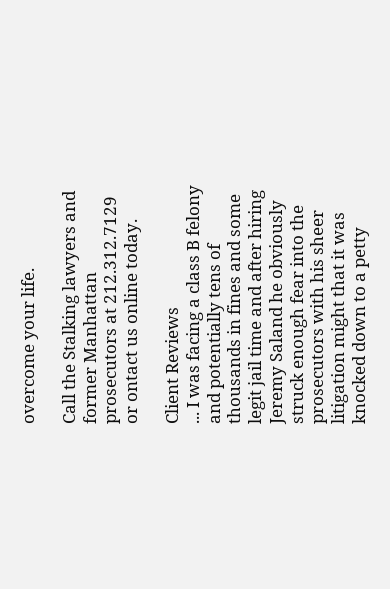overcome your life.

Call the Stalking lawyers and former Manhattan prosecutors at 212.312.7129 or ontact us online today.

Client Reviews
... I was facing a class B felony and potentially tens of thousands in fines and some legit jail time and after hiring Jeremy Saland he obviously struck enough fear into the prosecutors with his sheer litigation might that it was knocked down to a petty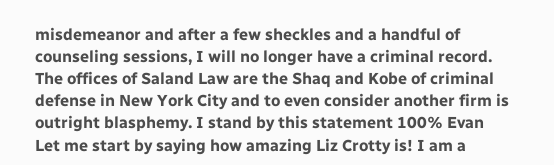misdemeanor and after a few sheckles and a handful of counseling sessions, I will no longer have a criminal record. The offices of Saland Law are the Shaq and Kobe of criminal defense in New York City and to even consider another firm is outright blasphemy. I stand by this statement 100% Evan
Let me start by saying how amazing Liz Crotty is! I am a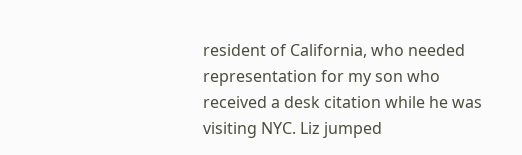resident of California, who needed representation for my son who received a desk citation while he was visiting NYC. Liz jumped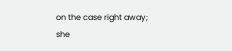on the case right away; she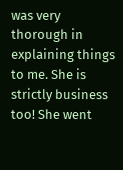was very thorough in explaining things to me. She is strictly business too! She went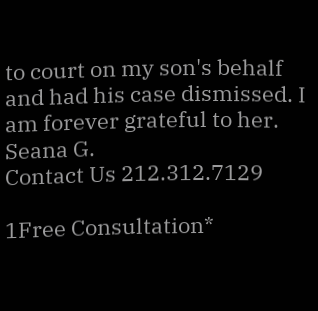to court on my son's behalf and had his case dismissed. I am forever grateful to her. Seana G.
Contact Us 212.312.7129

1Free Consultation*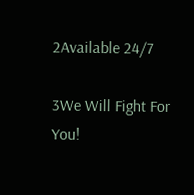2Available 24/7

3We Will Fight For You!